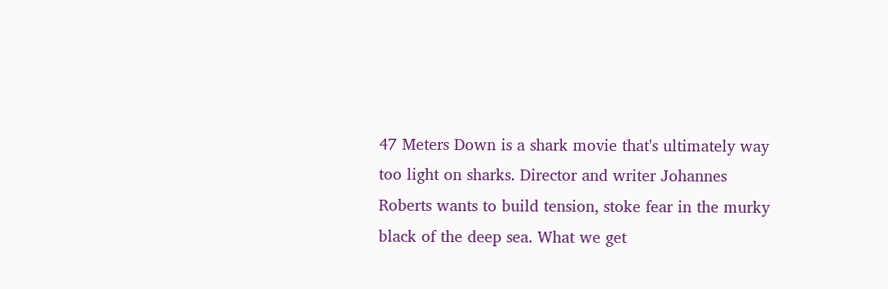47 Meters Down is a shark movie that's ultimately way too light on sharks. Director and writer Johannes Roberts wants to build tension, stoke fear in the murky black of the deep sea. What we get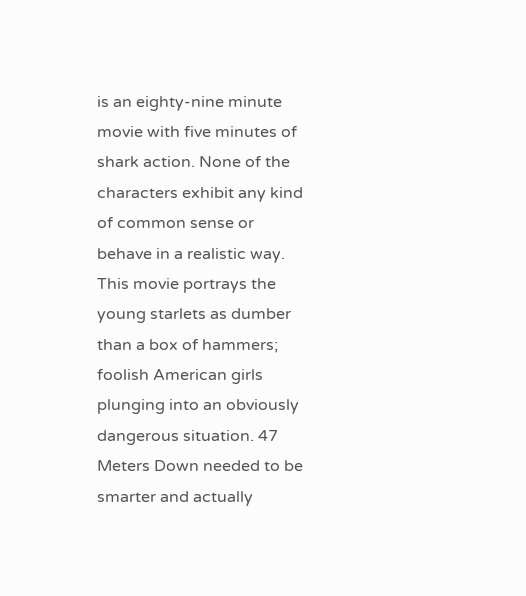is an eighty-nine minute movie with five minutes of shark action. None of the characters exhibit any kind of common sense or behave in a realistic way. This movie portrays the young starlets as dumber than a box of hammers; foolish American girls plunging into an obviously dangerous situation. 47 Meters Down needed to be smarter and actually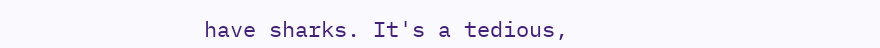have sharks. It's a tedious,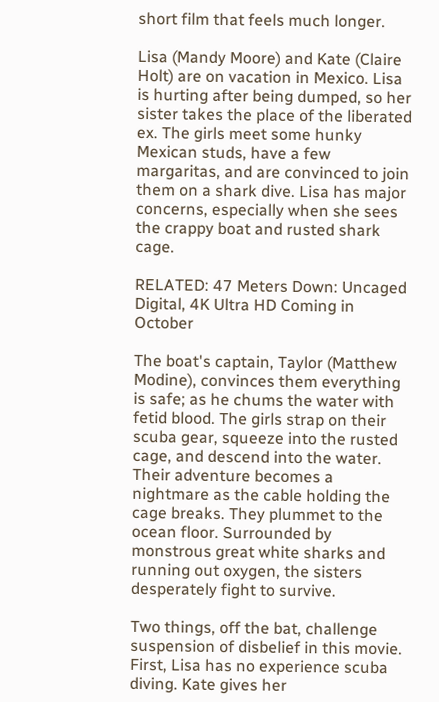short film that feels much longer.

Lisa (Mandy Moore) and Kate (Claire Holt) are on vacation in Mexico. Lisa is hurting after being dumped, so her sister takes the place of the liberated ex. The girls meet some hunky Mexican studs, have a few margaritas, and are convinced to join them on a shark dive. Lisa has major concerns, especially when she sees the crappy boat and rusted shark cage.

RELATED: 47 Meters Down: Uncaged Digital, 4K Ultra HD Coming in October

The boat's captain, Taylor (Matthew Modine), convinces them everything is safe; as he chums the water with fetid blood. The girls strap on their scuba gear, squeeze into the rusted cage, and descend into the water. Their adventure becomes a nightmare as the cable holding the cage breaks. They plummet to the ocean floor. Surrounded by monstrous great white sharks and running out oxygen, the sisters desperately fight to survive.

Two things, off the bat, challenge suspension of disbelief in this movie. First, Lisa has no experience scuba diving. Kate gives her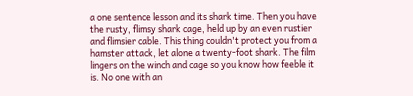a one sentence lesson and its shark time. Then you have the rusty, flimsy shark cage, held up by an even rustier and flimsier cable. This thing couldn't protect you from a hamster attack, let alone a twenty-foot shark. The film lingers on the winch and cage so you know how feeble it is. No one with an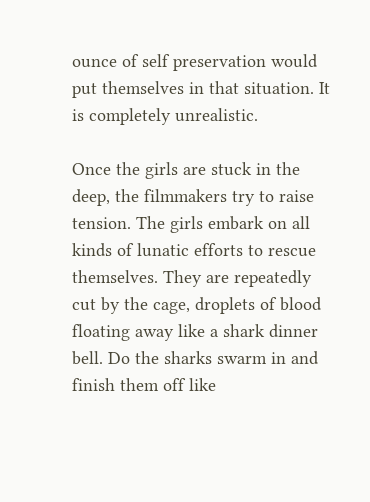ounce of self preservation would put themselves in that situation. It is completely unrealistic.

Once the girls are stuck in the deep, the filmmakers try to raise tension. The girls embark on all kinds of lunatic efforts to rescue themselves. They are repeatedly cut by the cage, droplets of blood floating away like a shark dinner bell. Do the sharks swarm in and finish them off like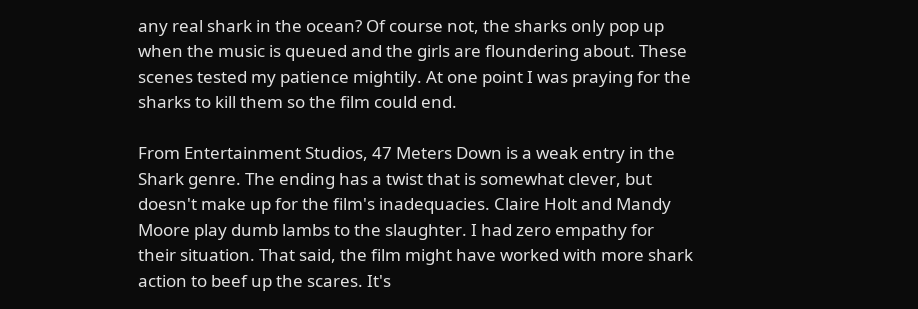any real shark in the ocean? Of course not, the sharks only pop up when the music is queued and the girls are floundering about. These scenes tested my patience mightily. At one point I was praying for the sharks to kill them so the film could end.

From Entertainment Studios, 47 Meters Down is a weak entry in the Shark genre. The ending has a twist that is somewhat clever, but doesn't make up for the film's inadequacies. Claire Holt and Mandy Moore play dumb lambs to the slaughter. I had zero empathy for their situation. That said, the film might have worked with more shark action to beef up the scares. It's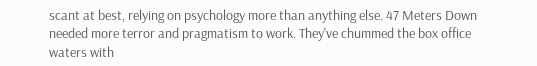scant at best, relying on psychology more than anything else. 47 Meters Down needed more terror and pragmatism to work. They've chummed the box office waters with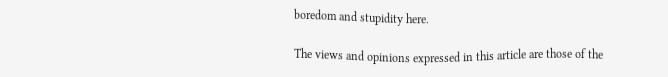boredom and stupidity here.

The views and opinions expressed in this article are those of the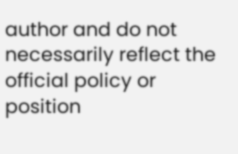author and do not necessarily reflect the official policy or position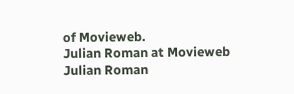of Movieweb.
Julian Roman at Movieweb
Julian Roman